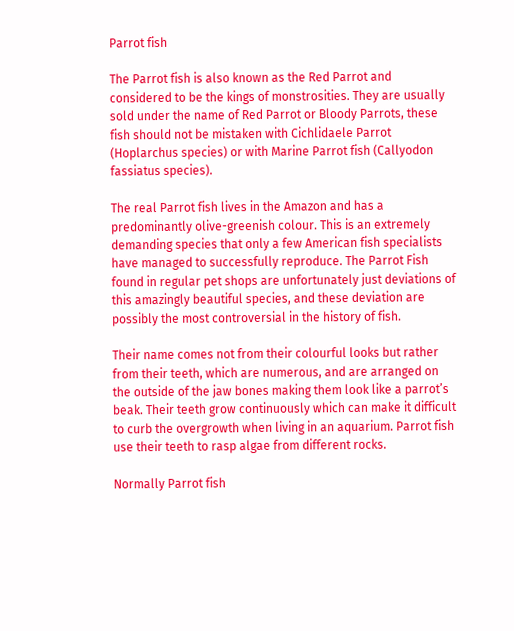Parrot fish

The Parrot fish is also known as the Red Parrot and considered to be the kings of monstrosities. They are usually sold under the name of Red Parrot or Bloody Parrots, these fish should not be mistaken with Cichlidaele Parrot (Hoplarchus species) or with Marine Parrot fish (Callyodon fassiatus species).

The real Parrot fish lives in the Amazon and has a predominantly olive-greenish colour. This is an extremely demanding species that only a few American fish specialists have managed to successfully reproduce. The Parrot Fish found in regular pet shops are unfortunately just deviations of this amazingly beautiful species, and these deviation are possibly the most controversial in the history of fish.

Their name comes not from their colourful looks but rather from their teeth, which are numerous, and are arranged on the outside of the jaw bones making them look like a parrot’s beak. Their teeth grow continuously which can make it difficult to curb the overgrowth when living in an aquarium. Parrot fish use their teeth to rasp algae from different rocks.

Normally Parrot fish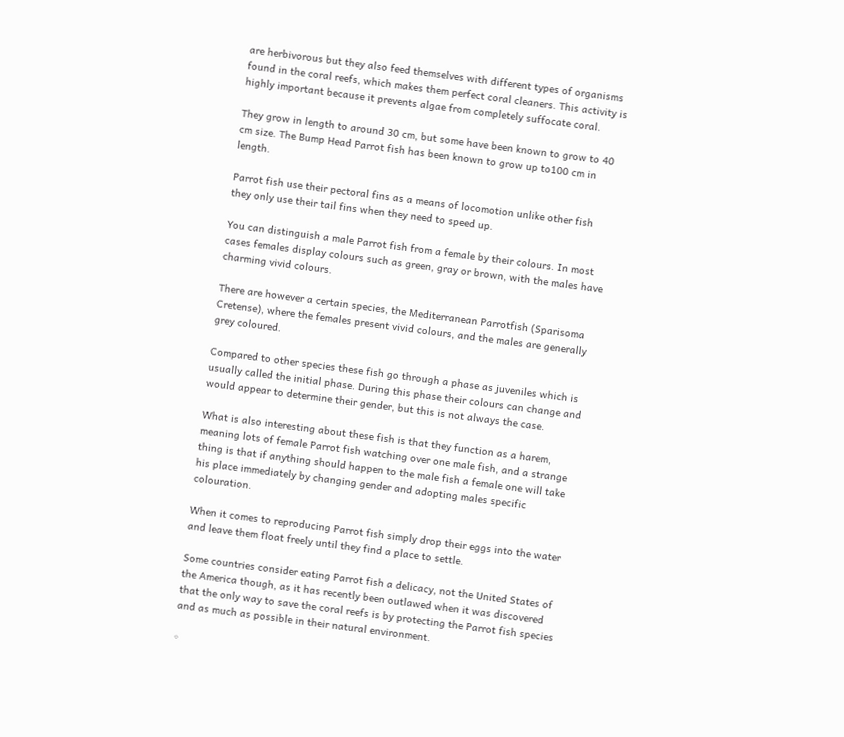are herbivorous but they also feed themselves with different types of organisms found in the coral reefs, which makes them perfect coral cleaners. This activity is highly important because it prevents algae from completely suffocate coral.

They grow in length to around 30 cm, but some have been known to grow to 40 cm size. The Bump Head Parrot fish has been known to grow up to100 cm in length.

Parrot fish use their pectoral fins as a means of locomotion unlike other fish they only use their tail fins when they need to speed up.

You can distinguish a male Parrot fish from a female by their colours. In most cases females display colours such as green, gray or brown, with the males have charming vivid colours.

There are however a certain species, the Mediterranean Parrotfish (Sparisoma Cretense), where the females present vivid colours, and the males are generally grey coloured.

Compared to other species these fish go through a phase as juveniles which is usually called the initial phase. During this phase their colours can change and would appear to determine their gender, but this is not always the case.

What is also interesting about these fish is that they function as a harem, meaning lots of female Parrot fish watching over one male fish, and a strange thing is that if anything should happen to the male fish a female one will take his place immediately by changing gender and adopting males specific colouration.

When it comes to reproducing Parrot fish simply drop their eggs into the water and leave them float freely until they find a place to settle.

Some countries consider eating Parrot fish a delicacy, not the United States of the America though, as it has recently been outlawed when it was discovered that the only way to save the coral reefs is by protecting the Parrot fish species and as much as possible in their natural environment.

◦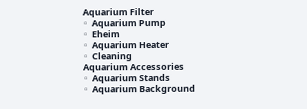Aquarium Filter
◦  Aquarium Pump
◦  Eheim
◦  Aquarium Heater
◦  Cleaning
Aquarium Accessories
◦  Aquarium Stands
◦  Aquarium Background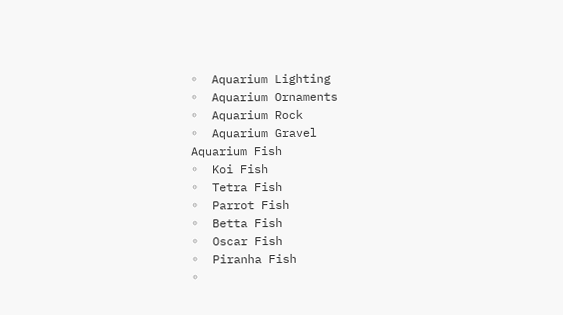◦  Aquarium Lighting
◦  Aquarium Ornaments
◦  Aquarium Rock
◦  Aquarium Gravel
Aquarium Fish
◦  Koi Fish
◦  Tetra Fish
◦  Parrot Fish
◦  Betta Fish
◦  Oscar Fish
◦  Piranha Fish
◦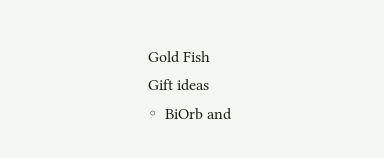Gold Fish
Gift ideas
◦  BiOrb and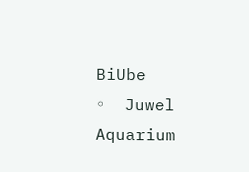BiUbe
◦  Juwel Aquarium